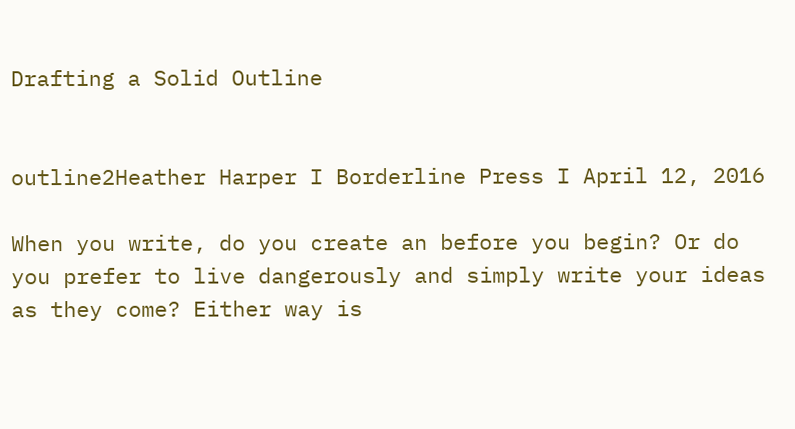Drafting a Solid Outline


outline2Heather Harper I Borderline Press I April 12, 2016

When you write, do you create an before you begin? Or do you prefer to live dangerously and simply write your ideas as they come? Either way is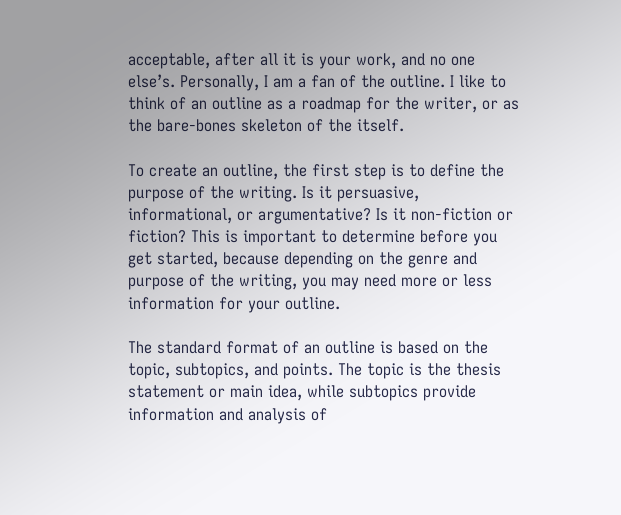acceptable, after all it is your work, and no one else’s. Personally, I am a fan of the outline. I like to think of an outline as a roadmap for the writer, or as the bare-bones skeleton of the itself.

To create an outline, the first step is to define the purpose of the writing. Is it persuasive, informational, or argumentative? Is it non-fiction or fiction? This is important to determine before you get started, because depending on the genre and purpose of the writing, you may need more or less information for your outline.

The standard format of an outline is based on the topic, subtopics, and points. The topic is the thesis statement or main idea, while subtopics provide information and analysis of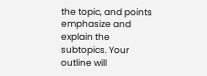the topic, and points emphasize and explain the subtopics. Your outline will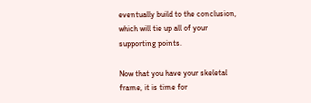eventually build to the conclusion, which will tie up all of your supporting points.

Now that you have your skeletal frame, it is time for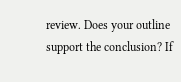review. Does your outline support the conclusion? If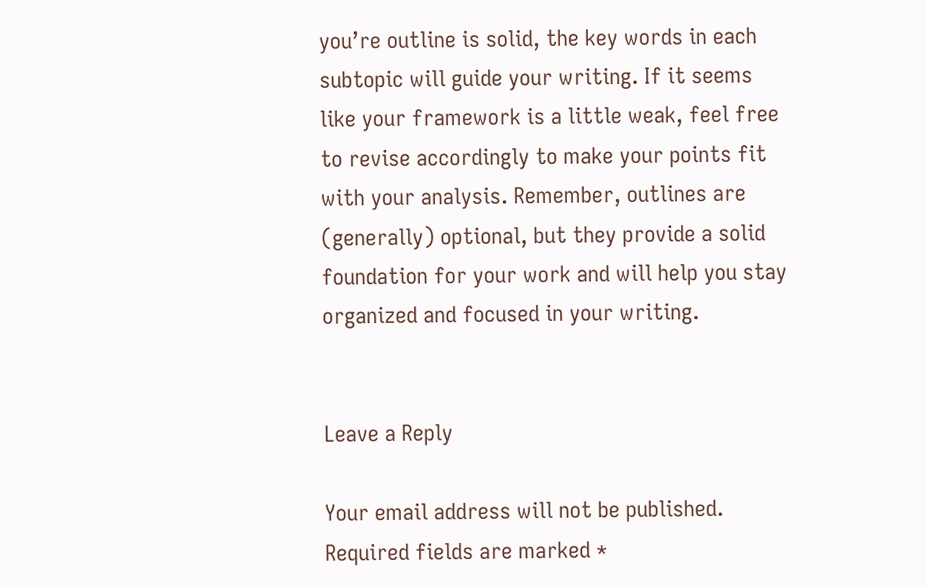you’re outline is solid, the key words in each subtopic will guide your writing. If it seems like your framework is a little weak, feel free to revise accordingly to make your points fit with your analysis. Remember, outlines are (generally) optional, but they provide a solid foundation for your work and will help you stay organized and focused in your writing.


Leave a Reply

Your email address will not be published. Required fields are marked *